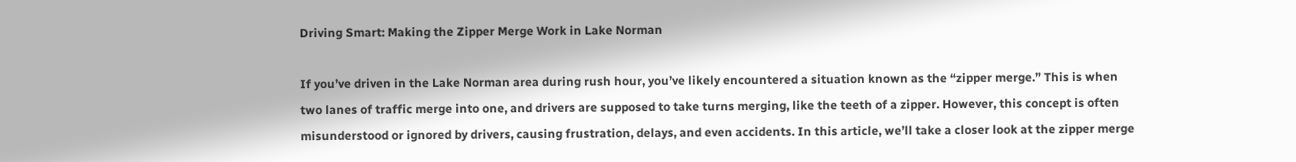Driving Smart: Making the Zipper Merge Work in Lake Norman

If you’ve driven in the Lake Norman area during rush hour, you’ve likely encountered a situation known as the “zipper merge.” This is when two lanes of traffic merge into one, and drivers are supposed to take turns merging, like the teeth of a zipper. However, this concept is often misunderstood or ignored by drivers, causing frustration, delays, and even accidents. In this article, we’ll take a closer look at the zipper merge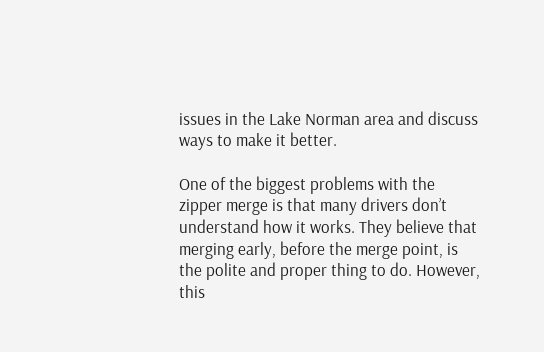issues in the Lake Norman area and discuss ways to make it better.

One of the biggest problems with the zipper merge is that many drivers don’t understand how it works. They believe that merging early, before the merge point, is the polite and proper thing to do. However, this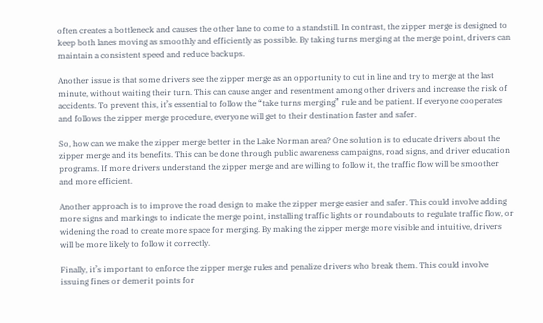often creates a bottleneck and causes the other lane to come to a standstill. In contrast, the zipper merge is designed to keep both lanes moving as smoothly and efficiently as possible. By taking turns merging at the merge point, drivers can maintain a consistent speed and reduce backups.

Another issue is that some drivers see the zipper merge as an opportunity to cut in line and try to merge at the last minute, without waiting their turn. This can cause anger and resentment among other drivers and increase the risk of accidents. To prevent this, it’s essential to follow the “take turns merging” rule and be patient. If everyone cooperates and follows the zipper merge procedure, everyone will get to their destination faster and safer.

So, how can we make the zipper merge better in the Lake Norman area? One solution is to educate drivers about the zipper merge and its benefits. This can be done through public awareness campaigns, road signs, and driver education programs. If more drivers understand the zipper merge and are willing to follow it, the traffic flow will be smoother and more efficient.

Another approach is to improve the road design to make the zipper merge easier and safer. This could involve adding more signs and markings to indicate the merge point, installing traffic lights or roundabouts to regulate traffic flow, or widening the road to create more space for merging. By making the zipper merge more visible and intuitive, drivers will be more likely to follow it correctly.

Finally, it’s important to enforce the zipper merge rules and penalize drivers who break them. This could involve issuing fines or demerit points for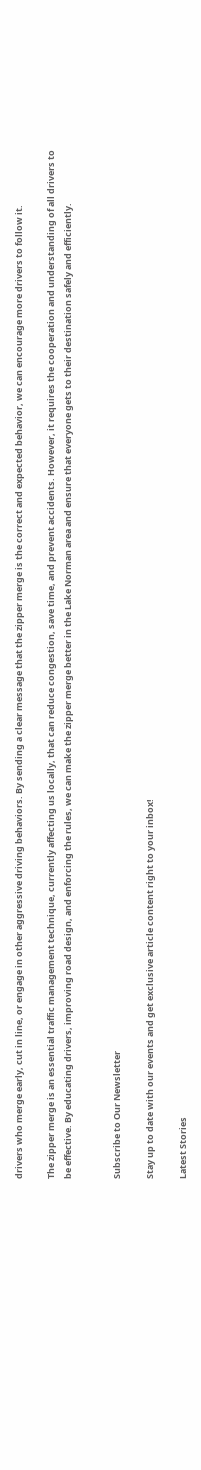drivers who merge early, cut in line, or engage in other aggressive driving behaviors. By sending a clear message that the zipper merge is the correct and expected behavior, we can encourage more drivers to follow it.

The zipper merge is an essential traffic management technique, currently affecting us locally, that can reduce congestion, save time, and prevent accidents. However, it requires the cooperation and understanding of all drivers to be effective. By educating drivers, improving road design, and enforcing the rules, we can make the zipper merge better in the Lake Norman area and ensure that everyone gets to their destination safely and efficiently.


Subscribe to Our Newsletter

Stay up to date with our events and get exclusive article content right to your inbox!

Latest Stories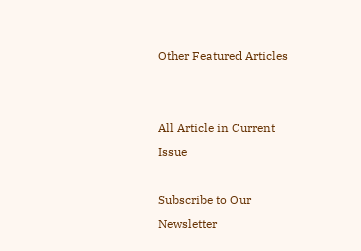Other Featured Articles


All Article in Current Issue

Subscribe to Our Newsletter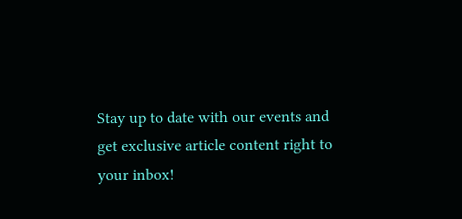Stay up to date with our events and get exclusive article content right to your inbox!